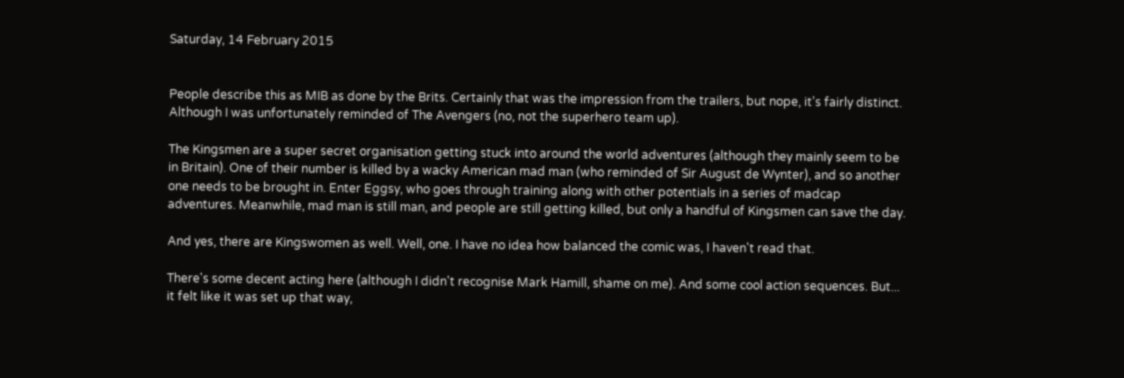Saturday, 14 February 2015


People describe this as MIB as done by the Brits. Certainly that was the impression from the trailers, but nope, it's fairly distinct. Although I was unfortunately reminded of The Avengers (no, not the superhero team up).

The Kingsmen are a super secret organisation getting stuck into around the world adventures (although they mainly seem to be in Britain). One of their number is killed by a wacky American mad man (who reminded of Sir August de Wynter), and so another one needs to be brought in. Enter Eggsy, who goes through training along with other potentials in a series of madcap adventures. Meanwhile, mad man is still man, and people are still getting killed, but only a handful of Kingsmen can save the day.

And yes, there are Kingswomen as well. Well, one. I have no idea how balanced the comic was, I haven't read that.

There's some decent acting here (although I didn't recognise Mark Hamill, shame on me). And some cool action sequences. But... it felt like it was set up that way,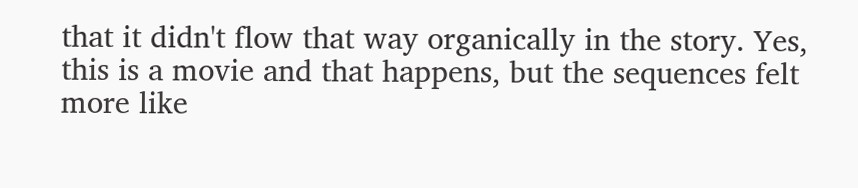that it didn't flow that way organically in the story. Yes, this is a movie and that happens, but the sequences felt more like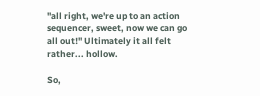"all right, we're up to an action sequencer, sweet, now we can go all out!" Ultimately it all felt rather... hollow.

So,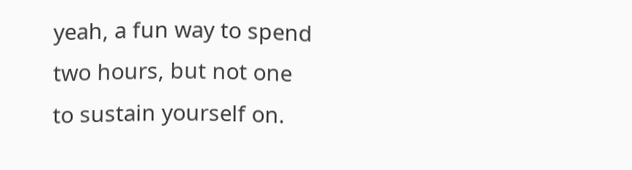yeah, a fun way to spend two hours, but not one to sustain yourself on.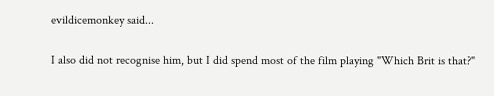evildicemonkey said...

I also did not recognise him, but I did spend most of the film playing "Which Brit is that?"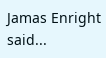Jamas Enright said...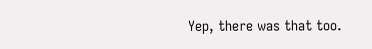Yep, there was that too.